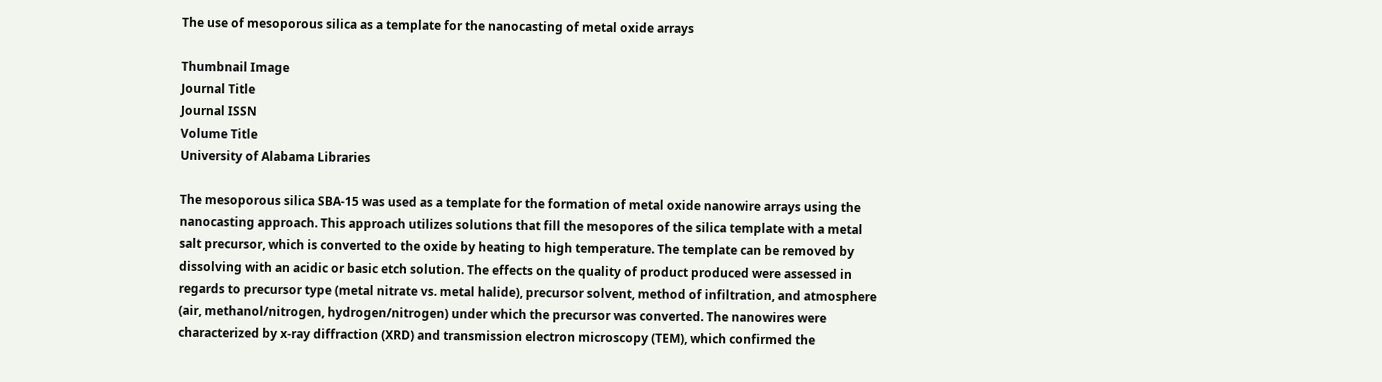The use of mesoporous silica as a template for the nanocasting of metal oxide arrays

Thumbnail Image
Journal Title
Journal ISSN
Volume Title
University of Alabama Libraries

The mesoporous silica SBA-15 was used as a template for the formation of metal oxide nanowire arrays using the nanocasting approach. This approach utilizes solutions that fill the mesopores of the silica template with a metal salt precursor, which is converted to the oxide by heating to high temperature. The template can be removed by dissolving with an acidic or basic etch solution. The effects on the quality of product produced were assessed in regards to precursor type (metal nitrate vs. metal halide), precursor solvent, method of infiltration, and atmosphere (air, methanol/nitrogen, hydrogen/nitrogen) under which the precursor was converted. The nanowires were characterized by x-ray diffraction (XRD) and transmission electron microscopy (TEM), which confirmed the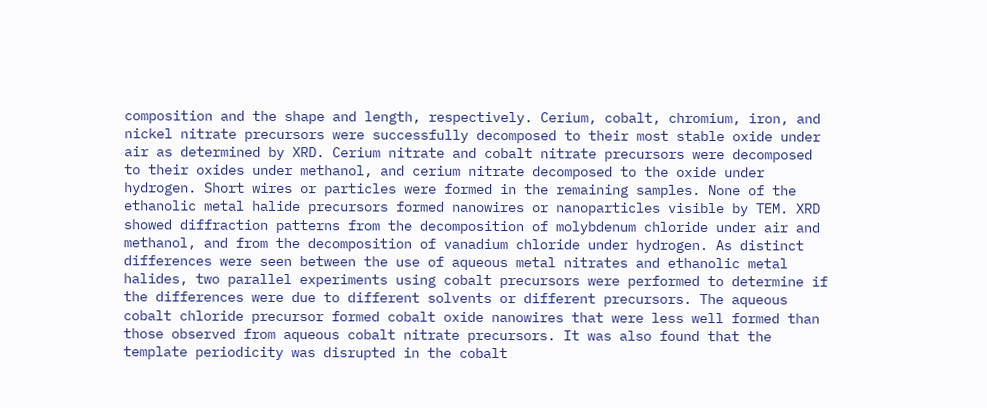composition and the shape and length, respectively. Cerium, cobalt, chromium, iron, and nickel nitrate precursors were successfully decomposed to their most stable oxide under air as determined by XRD. Cerium nitrate and cobalt nitrate precursors were decomposed to their oxides under methanol, and cerium nitrate decomposed to the oxide under hydrogen. Short wires or particles were formed in the remaining samples. None of the ethanolic metal halide precursors formed nanowires or nanoparticles visible by TEM. XRD showed diffraction patterns from the decomposition of molybdenum chloride under air and methanol, and from the decomposition of vanadium chloride under hydrogen. As distinct differences were seen between the use of aqueous metal nitrates and ethanolic metal halides, two parallel experiments using cobalt precursors were performed to determine if the differences were due to different solvents or different precursors. The aqueous cobalt chloride precursor formed cobalt oxide nanowires that were less well formed than those observed from aqueous cobalt nitrate precursors. It was also found that the template periodicity was disrupted in the cobalt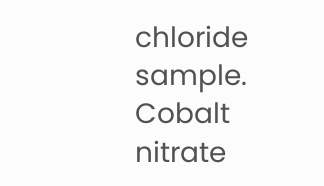chloride sample. Cobalt nitrate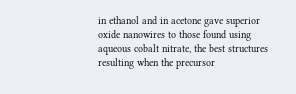in ethanol and in acetone gave superior oxide nanowires to those found using aqueous cobalt nitrate, the best structures resulting when the precursor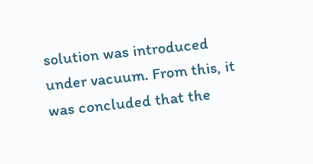solution was introduced under vacuum. From this, it was concluded that the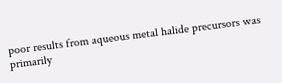poor results from aqueous metal halide precursors was primarily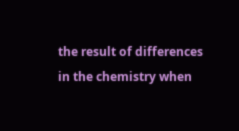the result of differences in the chemistry when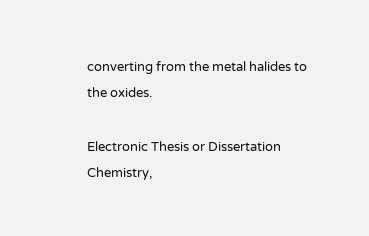converting from the metal halides to the oxides.

Electronic Thesis or Dissertation
Chemistry,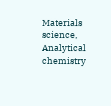Materials science, Analytical chemistry